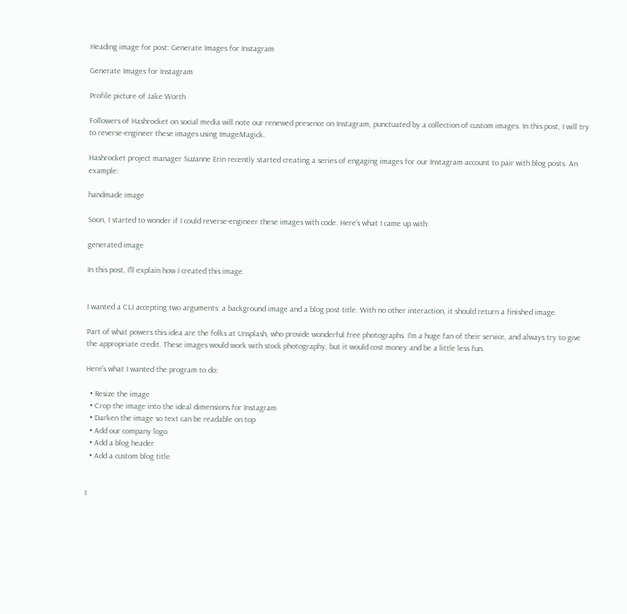Heading image for post: Generate Images for Instagram

Generate Images for Instagram

Profile picture of Jake Worth

Followers of Hashrocket on social media will note our renewed presence on Instagram, punctuated by a collection of custom images. In this post, I will try to reverse-engineer these images using ImageMagick.

Hashrocket project manager Suzanne Erin recently started creating a series of engaging images for our Instagram account to pair with blog posts. An example:

handmade image

Soon, I started to wonder if I could reverse-engineer these images with code. Here’s what I came up with:

generated image

In this post, I'll explain how I created this image.


I wanted a CLI accepting two arguments: a background image and a blog post title. With no other interaction, it should return a finished image.

Part of what powers this idea are the folks at Unsplash, who provide wonderful free photographs. I'm a huge fan of their service, and always try to give the appropriate credit. These images would work with stock photography, but it would cost money and be a little less fun.

Here's what I wanted the program to do:

  • Resize the image
  • Crop the image into the ideal dimensions for Instagram
  • Darken the image so text can be readable on top
  • Add our company logo
  • Add a blog header
  • Add a custom blog title


I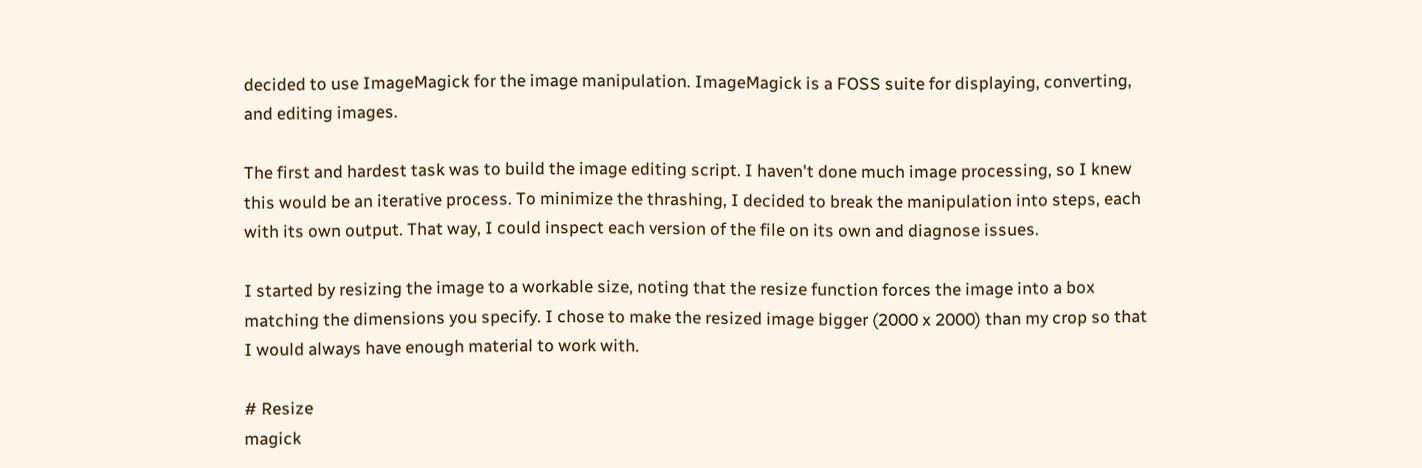decided to use ImageMagick for the image manipulation. ImageMagick is a FOSS suite for displaying, converting, and editing images.

The first and hardest task was to build the image editing script. I haven't done much image processing, so I knew this would be an iterative process. To minimize the thrashing, I decided to break the manipulation into steps, each with its own output. That way, I could inspect each version of the file on its own and diagnose issues.

I started by resizing the image to a workable size, noting that the resize function forces the image into a box matching the dimensions you specify. I chose to make the resized image bigger (2000 x 2000) than my crop so that I would always have enough material to work with.

# Resize
magick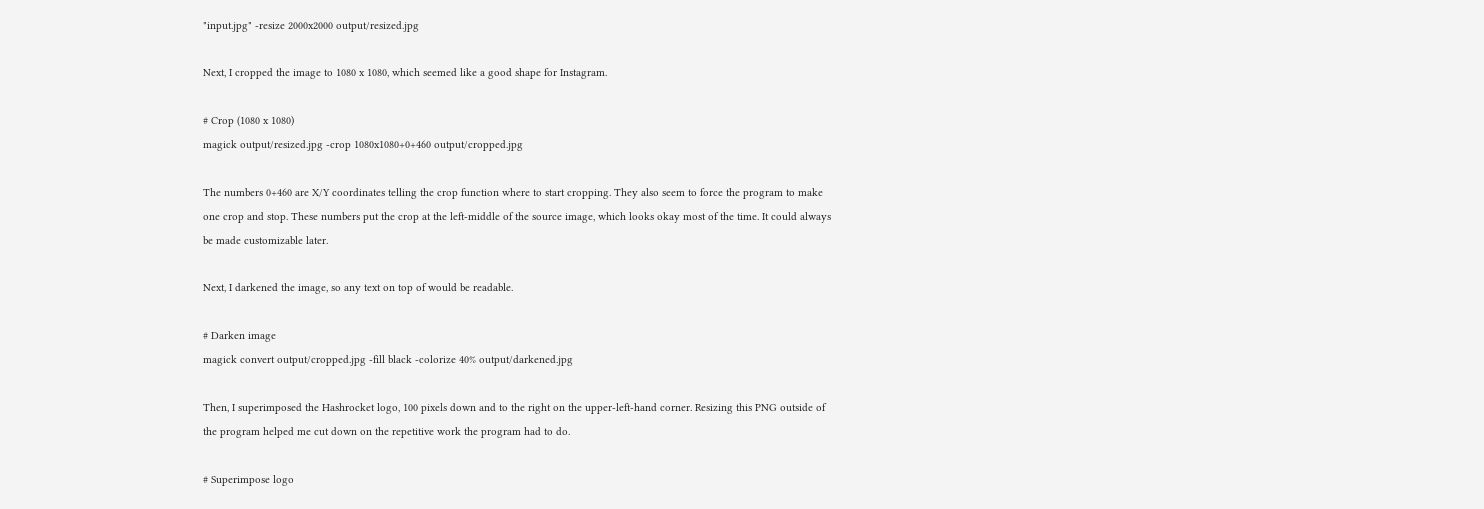"input.jpg" -resize 2000x2000 output/resized.jpg

Next, I cropped the image to 1080 x 1080, which seemed like a good shape for Instagram.

# Crop (1080 x 1080)
magick output/resized.jpg -crop 1080x1080+0+460 output/cropped.jpg

The numbers 0+460 are X/Y coordinates telling the crop function where to start cropping. They also seem to force the program to make one crop and stop. These numbers put the crop at the left-middle of the source image, which looks okay most of the time. It could always be made customizable later.

Next, I darkened the image, so any text on top of would be readable.

# Darken image
magick convert output/cropped.jpg -fill black -colorize 40% output/darkened.jpg

Then, I superimposed the Hashrocket logo, 100 pixels down and to the right on the upper-left-hand corner. Resizing this PNG outside of the program helped me cut down on the repetitive work the program had to do.

# Superimpose logo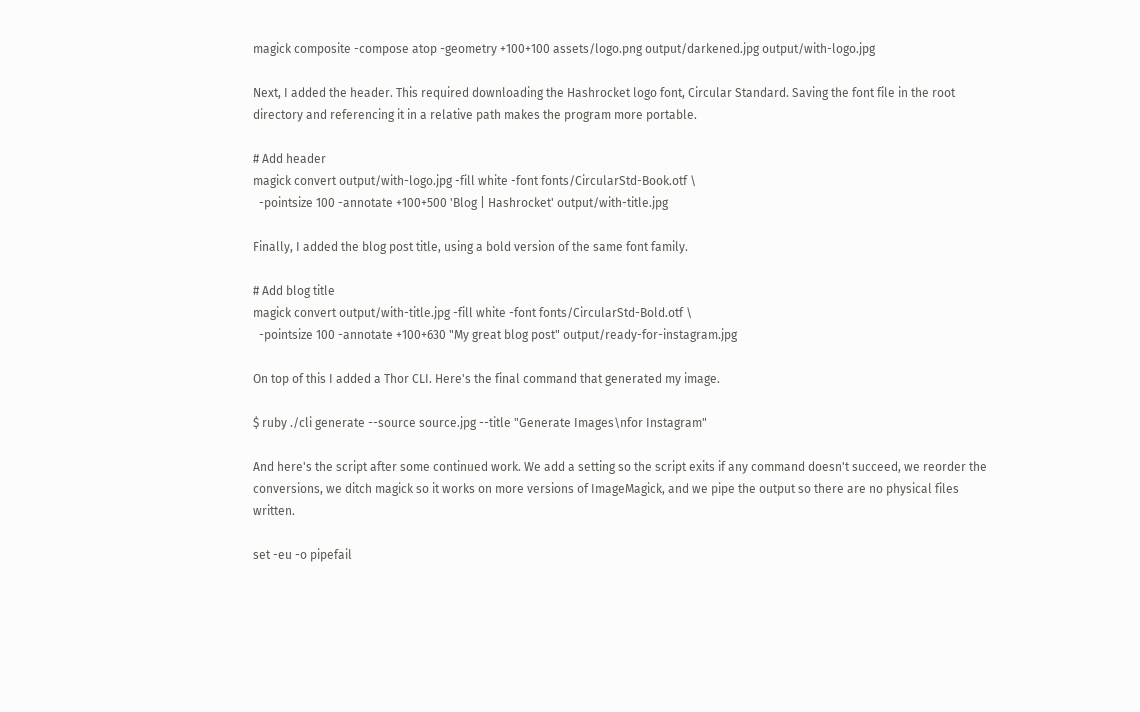magick composite -compose atop -geometry +100+100 assets/logo.png output/darkened.jpg output/with-logo.jpg

Next, I added the header. This required downloading the Hashrocket logo font, Circular Standard. Saving the font file in the root directory and referencing it in a relative path makes the program more portable.

# Add header
magick convert output/with-logo.jpg -fill white -font fonts/CircularStd-Book.otf \
  -pointsize 100 -annotate +100+500 'Blog | Hashrocket' output/with-title.jpg

Finally, I added the blog post title, using a bold version of the same font family.

# Add blog title
magick convert output/with-title.jpg -fill white -font fonts/CircularStd-Bold.otf \
  -pointsize 100 -annotate +100+630 "My great blog post" output/ready-for-instagram.jpg

On top of this I added a Thor CLI. Here's the final command that generated my image.

$ ruby ./cli generate --source source.jpg --title "Generate Images\nfor Instagram"

And here's the script after some continued work. We add a setting so the script exits if any command doesn't succeed, we reorder the conversions, we ditch magick so it works on more versions of ImageMagick, and we pipe the output so there are no physical files written.

set -eu -o pipefail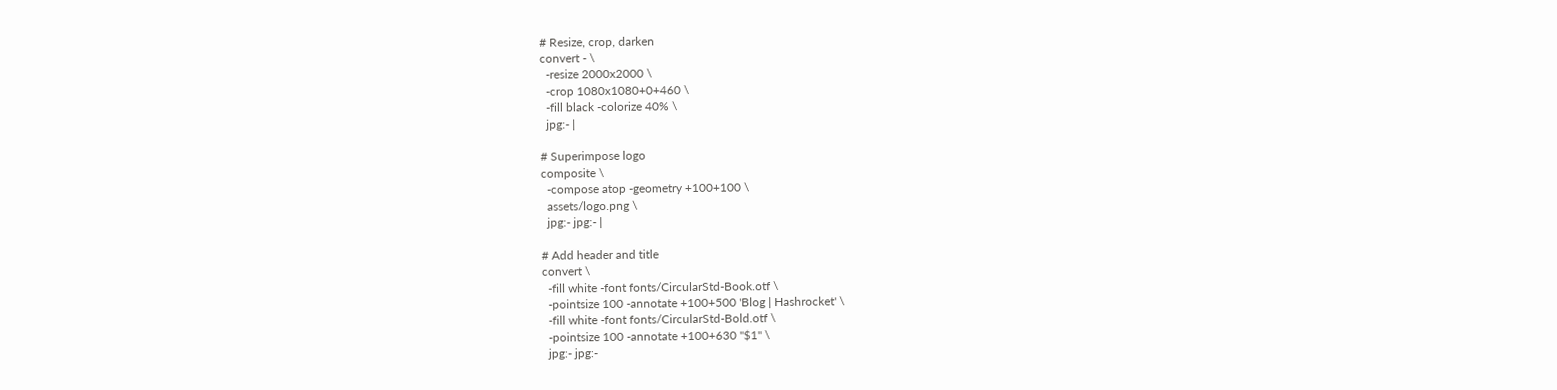# Resize, crop, darken
convert - \
  -resize 2000x2000 \
  -crop 1080x1080+0+460 \
  -fill black -colorize 40% \
  jpg:- |

# Superimpose logo
composite \
  -compose atop -geometry +100+100 \
  assets/logo.png \
  jpg:- jpg:- |

# Add header and title
convert \
  -fill white -font fonts/CircularStd-Book.otf \
  -pointsize 100 -annotate +100+500 'Blog | Hashrocket' \
  -fill white -font fonts/CircularStd-Bold.otf \
  -pointsize 100 -annotate +100+630 "$1" \
  jpg:- jpg:-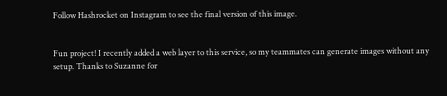Follow Hashrocket on Instagram to see the final version of this image.


Fun project! I recently added a web layer to this service, so my teammates can generate images without any setup. Thanks to Suzanne for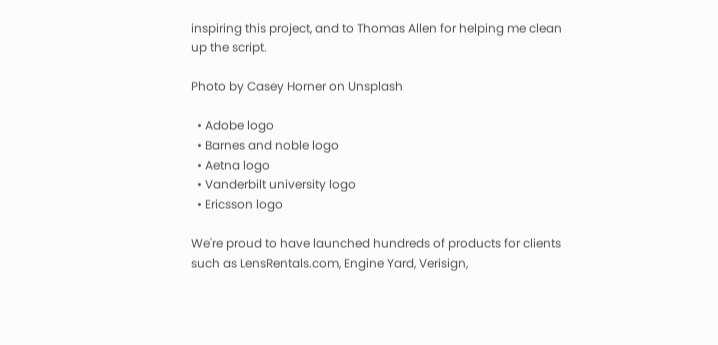inspiring this project, and to Thomas Allen for helping me clean up the script.

Photo by Casey Horner on Unsplash

  • Adobe logo
  • Barnes and noble logo
  • Aetna logo
  • Vanderbilt university logo
  • Ericsson logo

We're proud to have launched hundreds of products for clients such as LensRentals.com, Engine Yard, Verisign,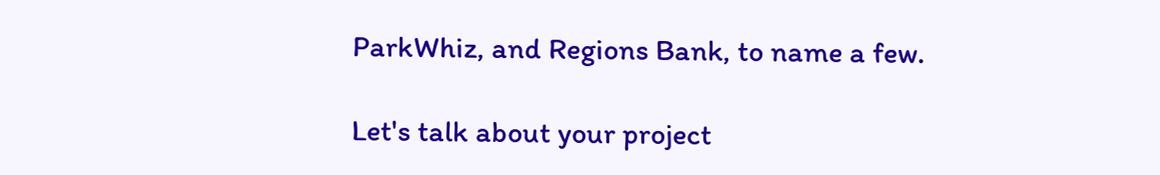ParkWhiz, and Regions Bank, to name a few.

Let's talk about your project